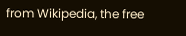from Wikipedia, the free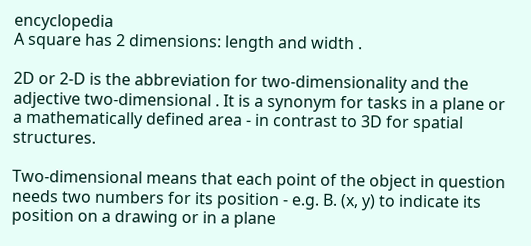encyclopedia
A square has 2 dimensions: length and width .

2D or 2-D is the abbreviation for two-dimensionality and the adjective two-dimensional . It is a synonym for tasks in a plane or a mathematically defined area - in contrast to 3D for spatial structures.

Two-dimensional means that each point of the object in question needs two numbers for its position - e.g. B. (x, y) to indicate its position on a drawing or in a plane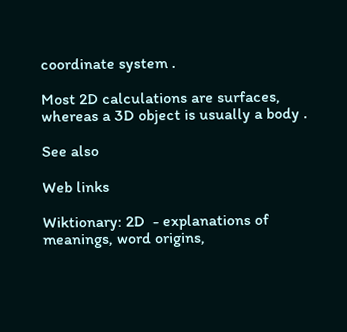coordinate system .

Most 2D calculations are surfaces, whereas a 3D object is usually a body .

See also

Web links

Wiktionary: 2D  - explanations of meanings, word origins,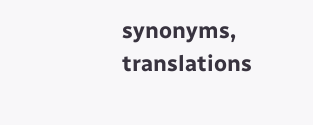synonyms, translations